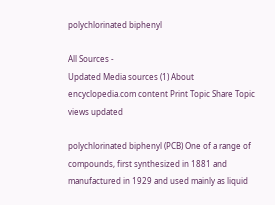polychlorinated biphenyl

All Sources -
Updated Media sources (1) About encyclopedia.com content Print Topic Share Topic
views updated

polychlorinated biphenyl (PCB) One of a range of compounds, first synthesized in 1881 and manufactured in 1929 and used mainly as liquid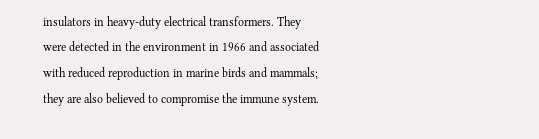insulators in heavy-duty electrical transformers. They were detected in the environment in 1966 and associated with reduced reproduction in marine birds and mammals; they are also believed to compromise the immune system.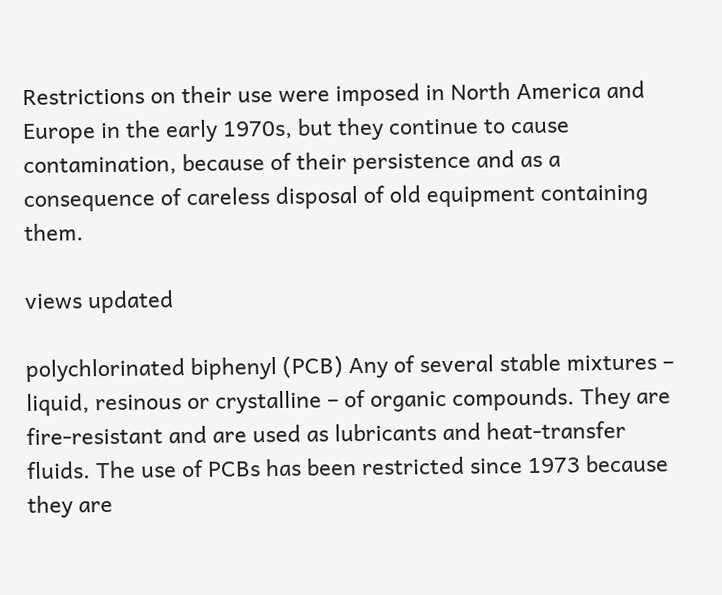Restrictions on their use were imposed in North America and Europe in the early 1970s, but they continue to cause contamination, because of their persistence and as a consequence of careless disposal of old equipment containing them.

views updated

polychlorinated biphenyl (PCB) Any of several stable mixtures – liquid, resinous or crystalline – of organic compounds. They are fire-resistant and are used as lubricants and heat-transfer fluids. The use of PCBs has been restricted since 1973 because they are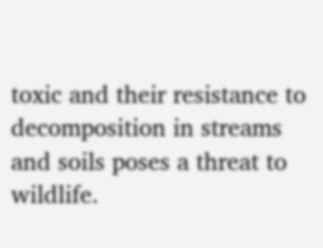toxic and their resistance to decomposition in streams and soils poses a threat to wildlife.